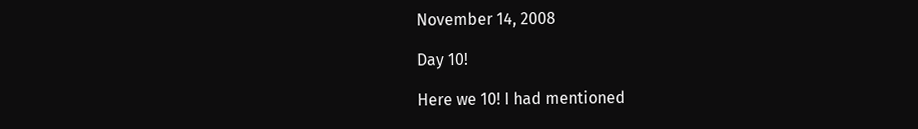November 14, 2008

Day 10!

Here we 10! I had mentioned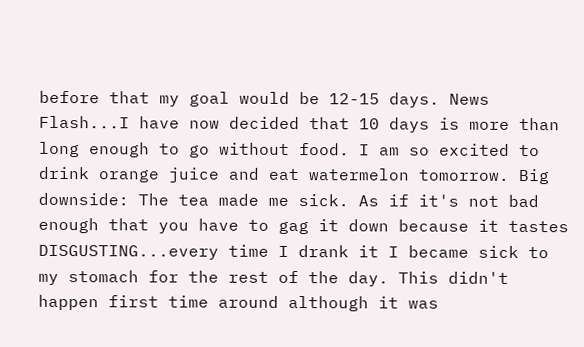before that my goal would be 12-15 days. News Flash...I have now decided that 10 days is more than long enough to go without food. I am so excited to drink orange juice and eat watermelon tomorrow. Big downside: The tea made me sick. As if it's not bad enough that you have to gag it down because it tastes DISGUSTING...every time I drank it I became sick to my stomach for the rest of the day. This didn't happen first time around although it was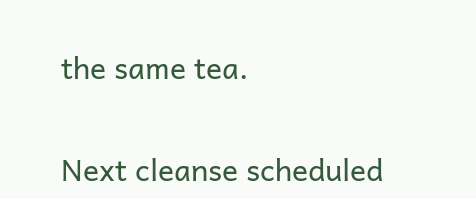the same tea.

Next cleanse scheduled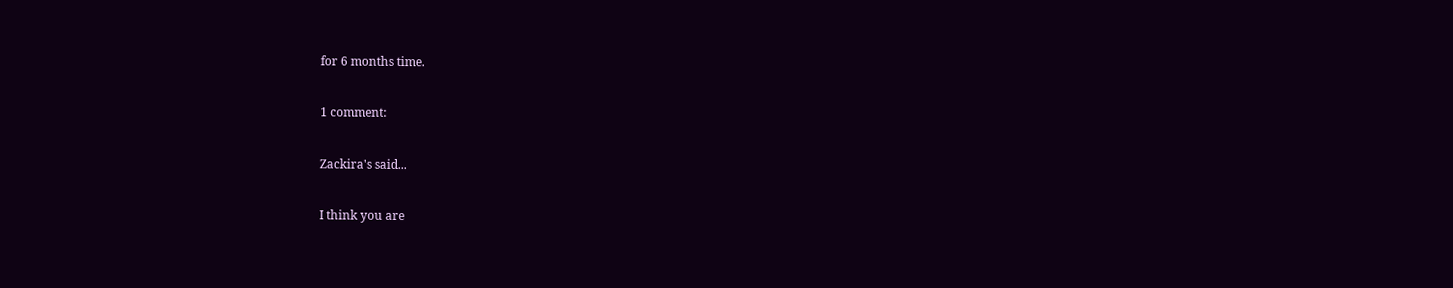for 6 months time.

1 comment:

Zackira's said...

I think you are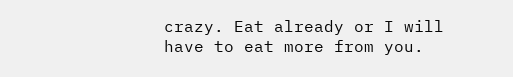crazy. Eat already or I will have to eat more from you.